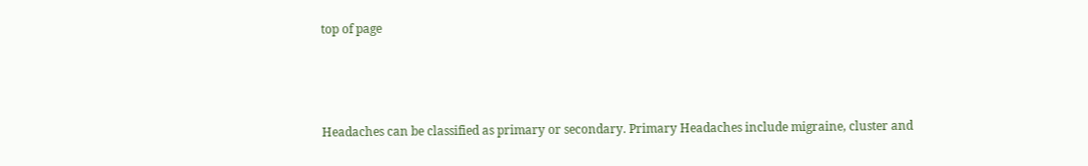top of page



Headaches can be classified as primary or secondary. Primary Headaches include migraine, cluster and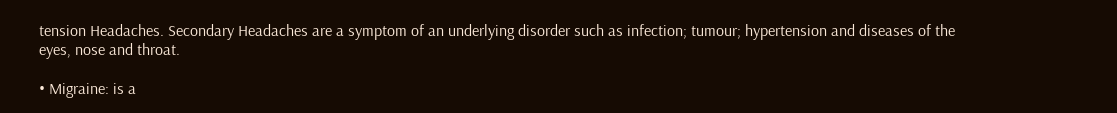tension Headaches. Secondary Headaches are a symptom of an underlying disorder such as infection; tumour; hypertension and diseases of the eyes, nose and throat.

• Migraine: is a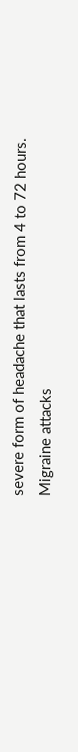severe form of headache that lasts from 4 to 72 hours. Migraine attacks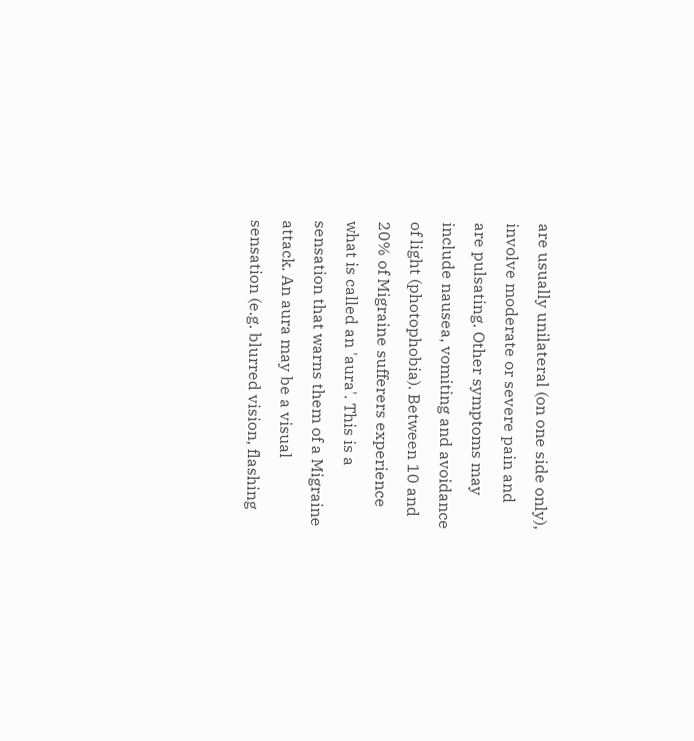are usually unilateral (on one side only), involve moderate or severe pain and are pulsating. Other symptoms may include nausea, vomiting and avoidance of light (photophobia). Between 10 and 20% of Migraine sufferers experience what is called an 'aura'. This is a sensation that warns them of a Migraine attack. An aura may be a visual sensation (e.g. blurred vision, flashing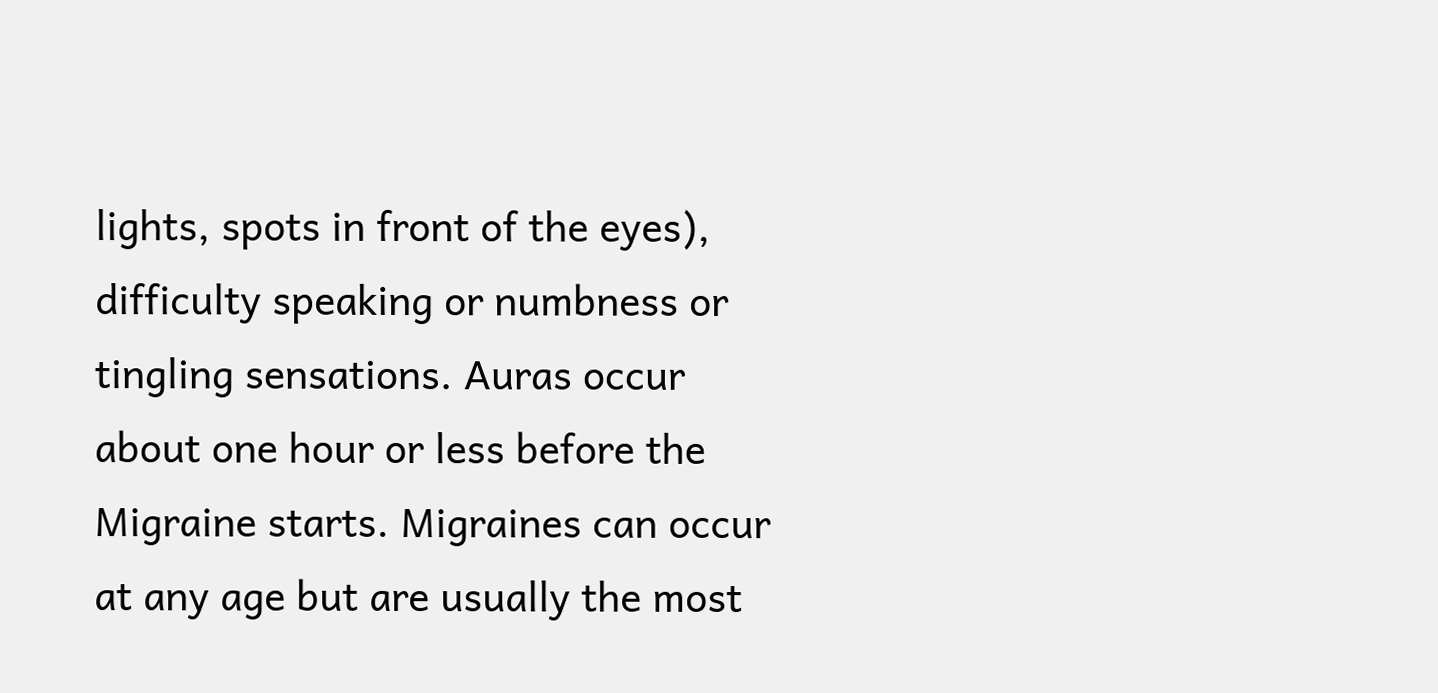lights, spots in front of the eyes), difficulty speaking or numbness or tingling sensations. Auras occur about one hour or less before the Migraine starts. Migraines can occur at any age but are usually the most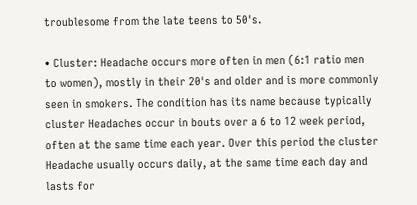troublesome from the late teens to 50's.

• Cluster: Headache occurs more often in men (6:1 ratio men to women), mostly in their 20's and older and is more commonly seen in smokers. The condition has its name because typically cluster Headaches occur in bouts over a 6 to 12 week period, often at the same time each year. Over this period the cluster Headache usually occurs daily, at the same time each day and lasts for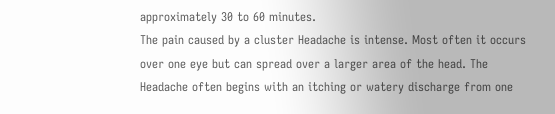approximately 30 to 60 minutes.
The pain caused by a cluster Headache is intense. Most often it occurs over one eye but can spread over a larger area of the head. The Headache often begins with an itching or watery discharge from one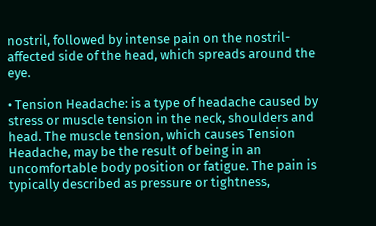nostril, followed by intense pain on the nostril-affected side of the head, which spreads around the eye.

• Tension Headache: is a type of headache caused by stress or muscle tension in the neck, shoulders and head. The muscle tension, which causes Tension Headache, may be the result of being in an uncomfortable body position or fatigue. The pain is typically described as pressure or tightness,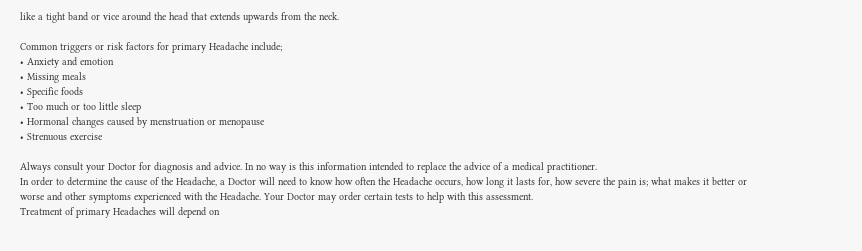like a tight band or vice around the head that extends upwards from the neck.

Common triggers or risk factors for primary Headache include;
• Anxiety and emotion
• Missing meals
• Specific foods
• Too much or too little sleep
• Hormonal changes caused by menstruation or menopause
• Strenuous exercise

Always consult your Doctor for diagnosis and advice. In no way is this information intended to replace the advice of a medical practitioner.
In order to determine the cause of the Headache, a Doctor will need to know how often the Headache occurs, how long it lasts for, how severe the pain is; what makes it better or worse and other symptoms experienced with the Headache. Your Doctor may order certain tests to help with this assessment.
Treatment of primary Headaches will depend on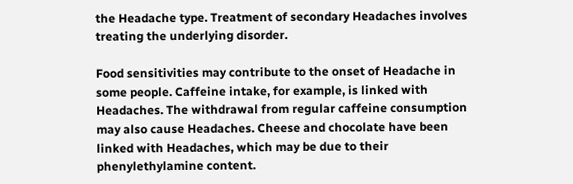the Headache type. Treatment of secondary Headaches involves treating the underlying disorder.

Food sensitivities may contribute to the onset of Headache in some people. Caffeine intake, for example, is linked with Headaches. The withdrawal from regular caffeine consumption may also cause Headaches. Cheese and chocolate have been linked with Headaches, which may be due to their phenylethylamine content.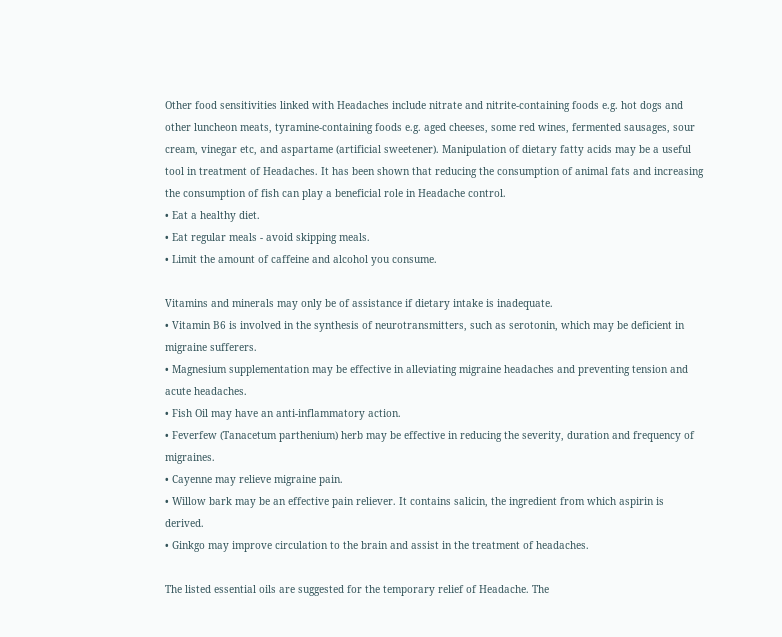Other food sensitivities linked with Headaches include nitrate and nitrite-containing foods e.g. hot dogs and other luncheon meats, tyramine-containing foods e.g. aged cheeses, some red wines, fermented sausages, sour cream, vinegar etc, and aspartame (artificial sweetener). Manipulation of dietary fatty acids may be a useful tool in treatment of Headaches. It has been shown that reducing the consumption of animal fats and increasing the consumption of fish can play a beneficial role in Headache control.
• Eat a healthy diet.
• Eat regular meals - avoid skipping meals.
• Limit the amount of caffeine and alcohol you consume.

Vitamins and minerals may only be of assistance if dietary intake is inadequate.
• Vitamin B6 is involved in the synthesis of neurotransmitters, such as serotonin, which may be deficient in migraine sufferers.
• Magnesium supplementation may be effective in alleviating migraine headaches and preventing tension and acute headaches.
• Fish Oil may have an anti-inflammatory action.
• Feverfew (Tanacetum parthenium) herb may be effective in reducing the severity, duration and frequency of migraines.
• Cayenne may relieve migraine pain.
• Willow bark may be an effective pain reliever. It contains salicin, the ingredient from which aspirin is derived.
• Ginkgo may improve circulation to the brain and assist in the treatment of headaches.

The listed essential oils are suggested for the temporary relief of Headache. The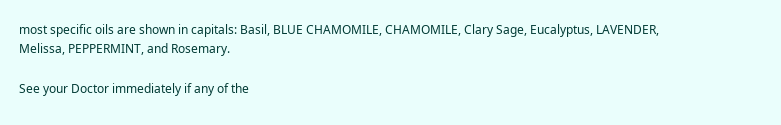most specific oils are shown in capitals: Basil, BLUE CHAMOMILE, CHAMOMILE, Clary Sage, Eucalyptus, LAVENDER, Melissa, PEPPERMINT, and Rosemary.

See your Doctor immediately if any of the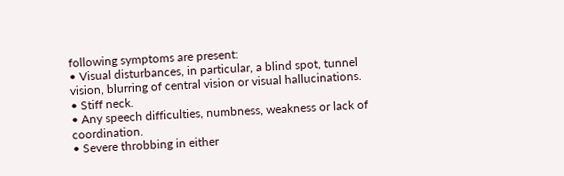following symptoms are present:
• Visual disturbances, in particular, a blind spot, tunnel vision, blurring of central vision or visual hallucinations.
• Stiff neck.
• Any speech difficulties, numbness, weakness or lack of coordination.
• Severe throbbing in either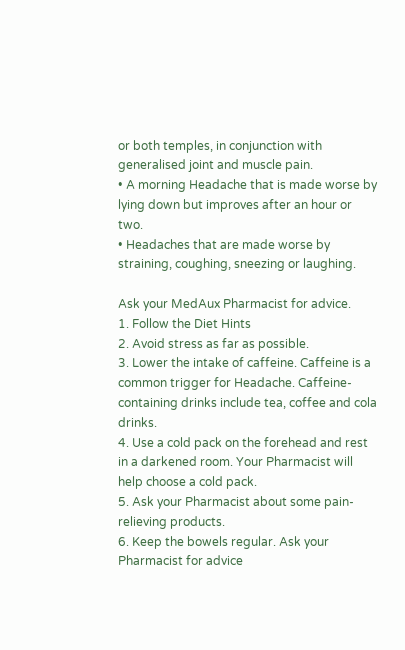or both temples, in conjunction with generalised joint and muscle pain.
• A morning Headache that is made worse by lying down but improves after an hour or two.
• Headaches that are made worse by straining, coughing, sneezing or laughing.

Ask your MedAux Pharmacist for advice.
1. Follow the Diet Hints
2. Avoid stress as far as possible.
3. Lower the intake of caffeine. Caffeine is a common trigger for Headache. Caffeine-containing drinks include tea, coffee and cola drinks.
4. Use a cold pack on the forehead and rest in a darkened room. Your Pharmacist will help choose a cold pack.
5. Ask your Pharmacist about some pain-relieving products.
6. Keep the bowels regular. Ask your Pharmacist for advice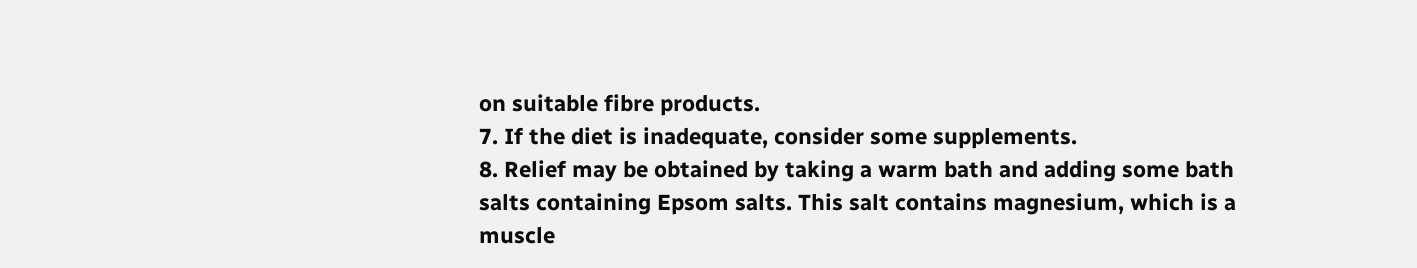on suitable fibre products.
7. If the diet is inadequate, consider some supplements.
8. Relief may be obtained by taking a warm bath and adding some bath salts containing Epsom salts. This salt contains magnesium, which is a muscle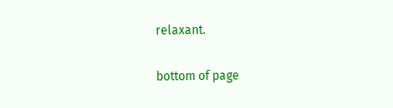relaxant.

bottom of page